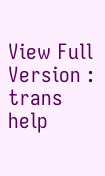View Full Version : trans help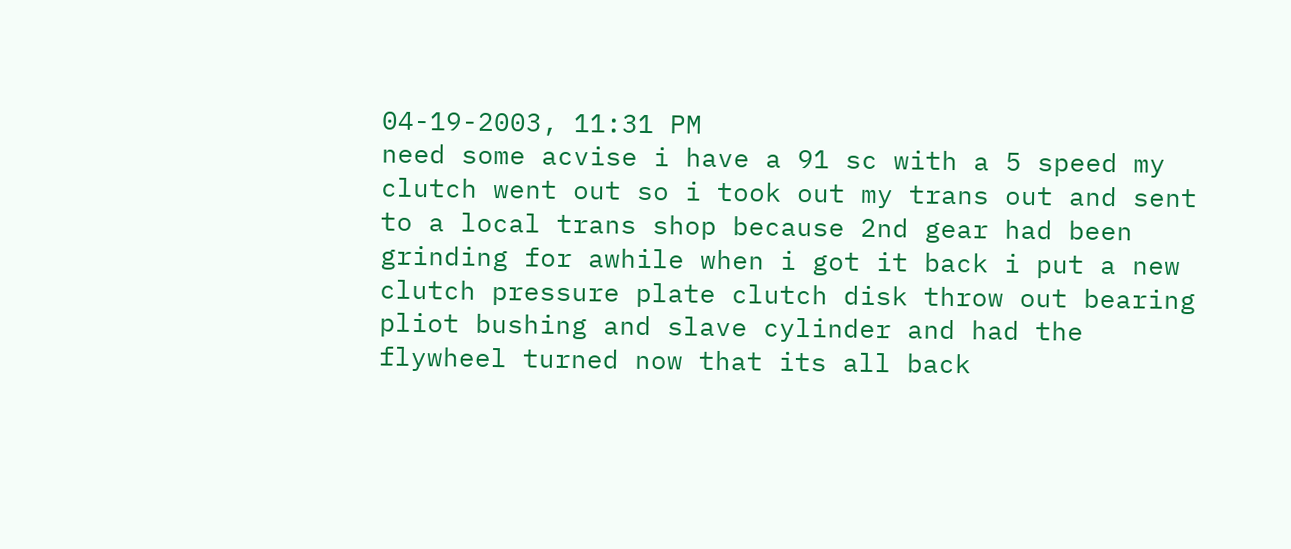04-19-2003, 11:31 PM
need some acvise i have a 91 sc with a 5 speed my clutch went out so i took out my trans out and sent to a local trans shop because 2nd gear had been grinding for awhile when i got it back i put a new clutch pressure plate clutch disk throw out bearing pliot bushing and slave cylinder and had the flywheel turned now that its all back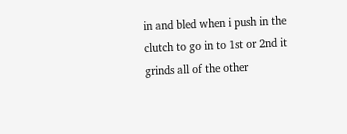in and bled when i push in the clutch to go in to 1st or 2nd it grinds all of the other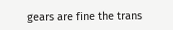gears are fine the trans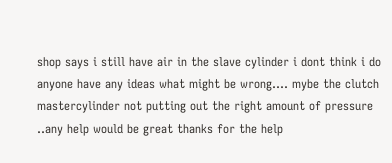shop says i still have air in the slave cylinder i dont think i do anyone have any ideas what might be wrong.... mybe the clutch mastercylinder not putting out the right amount of pressure ..any help would be great thanks for the help